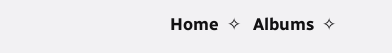Home  ✧   Albums  ✧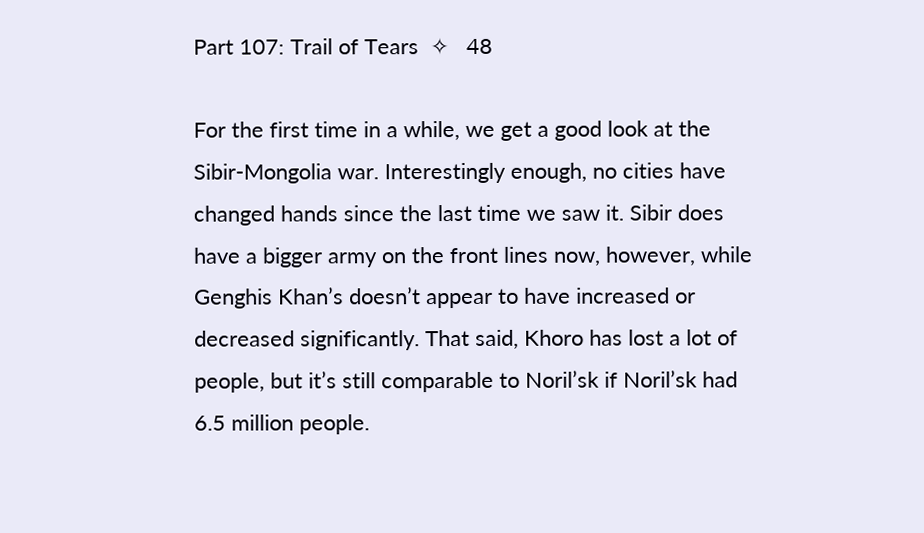Part 107: Trail of Tears  ✧   48

For the first time in a while, we get a good look at the Sibir-Mongolia war. Interestingly enough, no cities have changed hands since the last time we saw it. Sibir does have a bigger army on the front lines now, however, while Genghis Khan’s doesn’t appear to have increased or decreased significantly. That said, Khoro has lost a lot of people, but it’s still comparable to Noril’sk if Noril’sk had 6.5 million people.